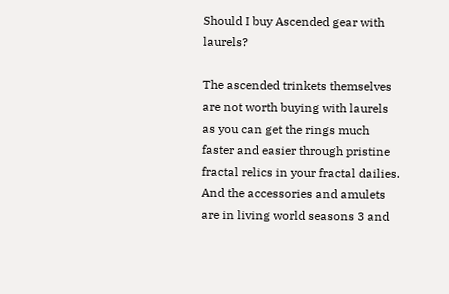Should I buy Ascended gear with laurels?

The ascended trinkets themselves are not worth buying with laurels as you can get the rings much faster and easier through pristine fractal relics in your fractal dailies. And the accessories and amulets are in living world seasons 3 and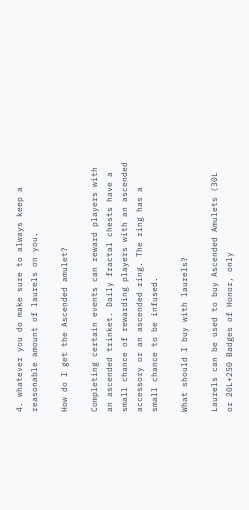4. whatever you do make sure to always keep a reasonable amount of laurels on you.

How do I get the Ascended amulet?

Completing certain events can reward players with an ascended trinket. Daily fractal chests have a small chance of rewarding players with an ascended accessory or an ascended ring. The ring has a small chance to be infused.

What should I buy with laurels?

Laurels can be used to buy Ascended Amulets (30L or 20L+250 Badges of Honor, only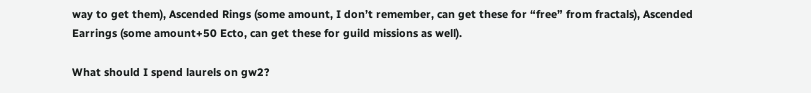way to get them), Ascended Rings (some amount, I don’t remember, can get these for “free” from fractals), Ascended Earrings (some amount+50 Ecto, can get these for guild missions as well).

What should I spend laurels on gw2?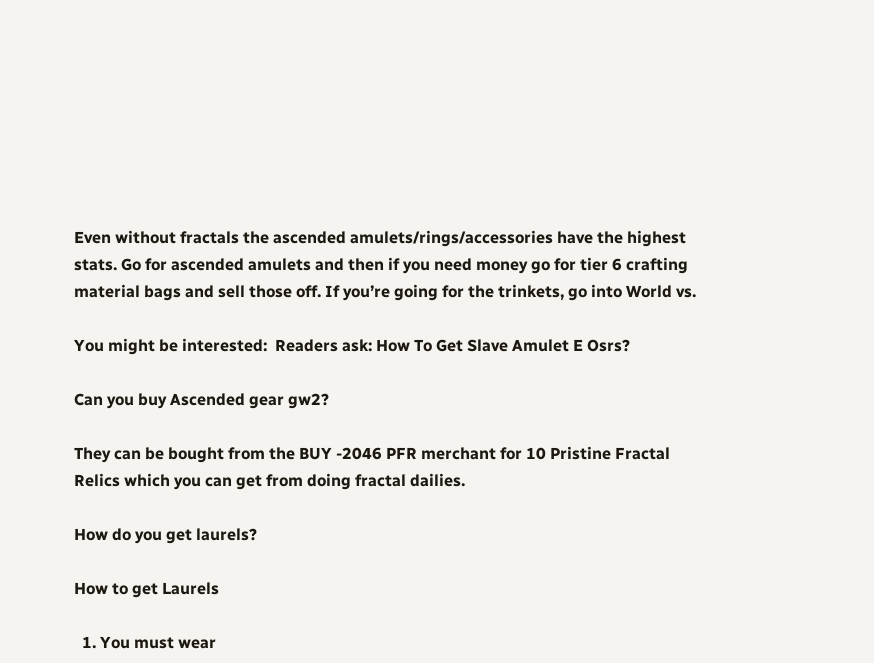Even without fractals the ascended amulets/rings/accessories have the highest stats. Go for ascended amulets and then if you need money go for tier 6 crafting material bags and sell those off. If you’re going for the trinkets, go into World vs.

You might be interested:  Readers ask: How To Get Slave Amulet E Osrs?

Can you buy Ascended gear gw2?

They can be bought from the BUY -2046 PFR merchant for 10 Pristine Fractal Relics which you can get from doing fractal dailies.

How do you get laurels?

How to get Laurels

  1. You must wear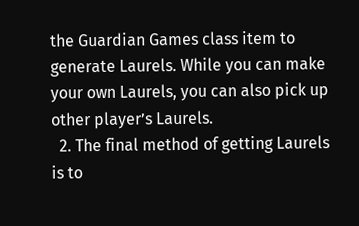the Guardian Games class item to generate Laurels. While you can make your own Laurels, you can also pick up other player’s Laurels.
  2. The final method of getting Laurels is to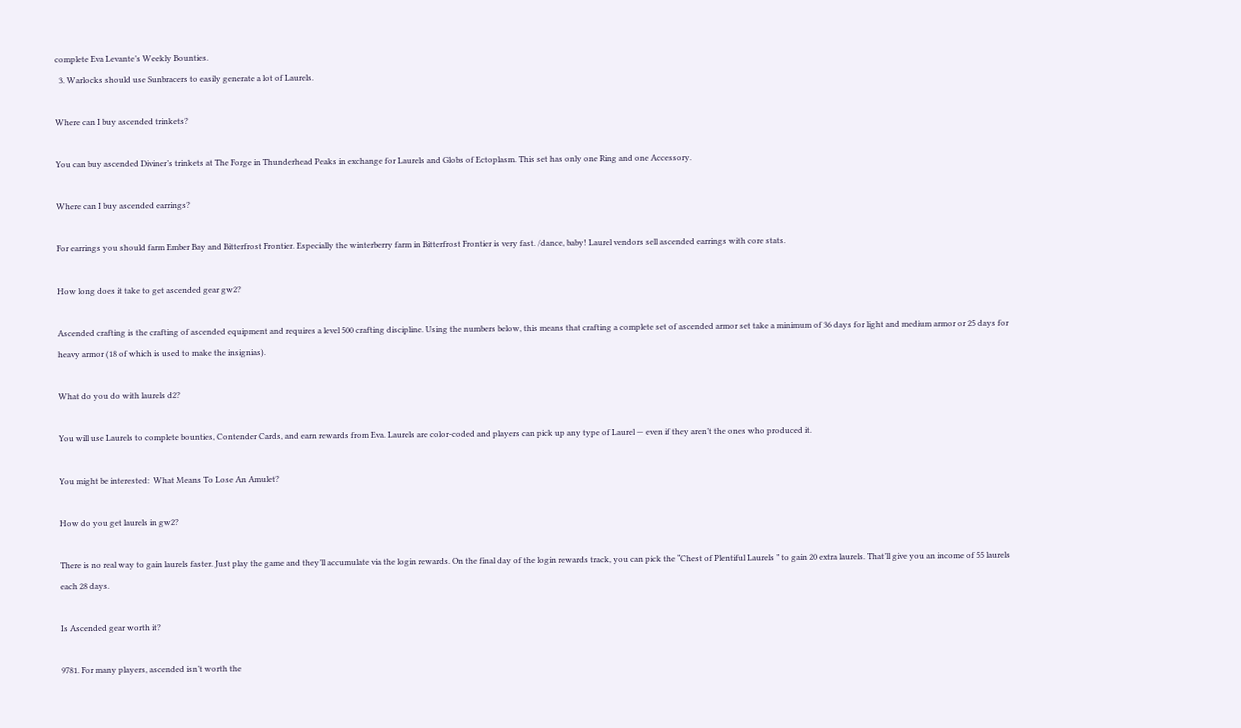complete Eva Levante’s Weekly Bounties.
  3. Warlocks should use Sunbracers to easily generate a lot of Laurels.

Where can I buy ascended trinkets?

You can buy ascended Diviner’s trinkets at The Forge in Thunderhead Peaks in exchange for Laurels and Globs of Ectoplasm. This set has only one Ring and one Accessory.

Where can I buy ascended earrings?

For earrings you should farm Ember Bay and Bitterfrost Frontier. Especially the winterberry farm in Bitterfrost Frontier is very fast. /dance, baby! Laurel vendors sell ascended earrings with core stats.

How long does it take to get ascended gear gw2?

Ascended crafting is the crafting of ascended equipment and requires a level 500 crafting discipline. Using the numbers below, this means that crafting a complete set of ascended armor set take a minimum of 36 days for light and medium armor or 25 days for heavy armor (18 of which is used to make the insignias).

What do you do with laurels d2?

You will use Laurels to complete bounties, Contender Cards, and earn rewards from Eva. Laurels are color-coded and players can pick up any type of Laurel — even if they aren’t the ones who produced it.

You might be interested:  What Means To Lose An Amulet?

How do you get laurels in gw2?

There is no real way to gain laurels faster. Just play the game and they’ll accumulate via the login rewards. On the final day of the login rewards track, you can pick the “Chest of Plentiful Laurels ” to gain 20 extra laurels. That’ll give you an income of 55 laurels each 28 days.

Is Ascended gear worth it?

9781. For many players, ascended isn’t worth the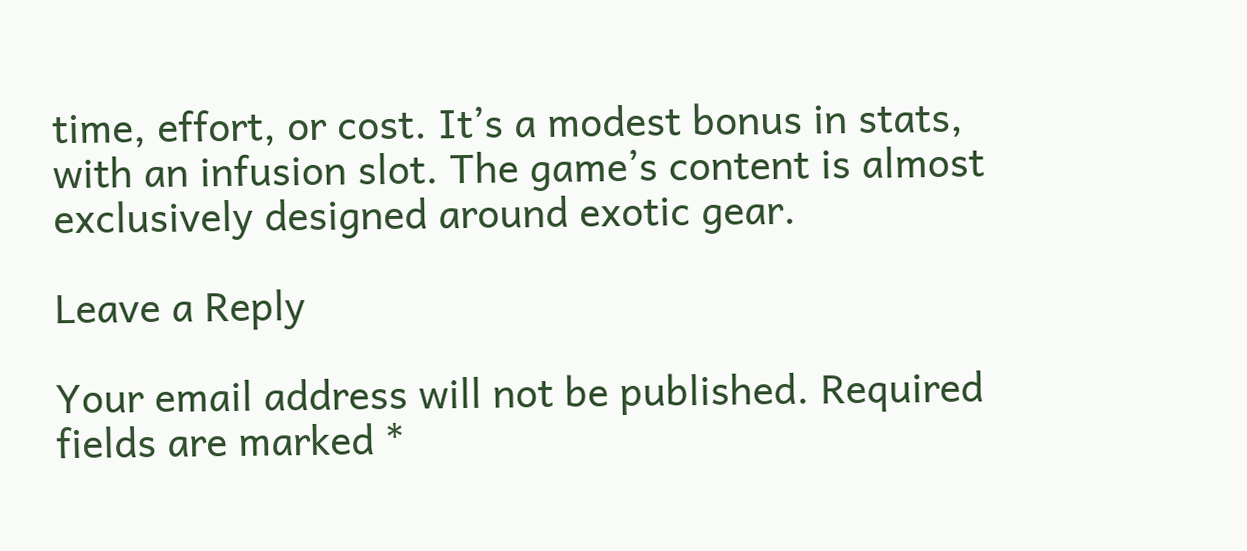time, effort, or cost. It’s a modest bonus in stats, with an infusion slot. The game’s content is almost exclusively designed around exotic gear.

Leave a Reply

Your email address will not be published. Required fields are marked *